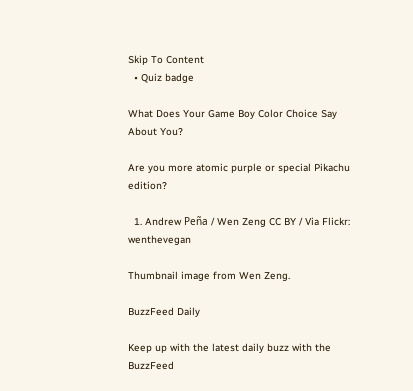Skip To Content
  • Quiz badge

What Does Your Game Boy Color Choice Say About You?

Are you more atomic purple or special Pikachu edition?

  1. Andrew Peña / Wen Zeng CC BY / Via Flickr: wenthevegan

Thumbnail image from Wen Zeng.

BuzzFeed Daily

Keep up with the latest daily buzz with the BuzzFeed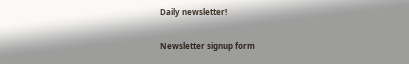Daily newsletter!

Newsletter signup form